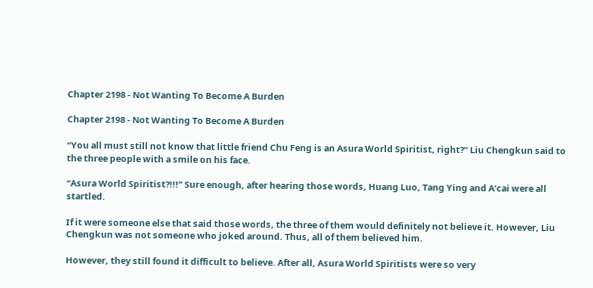Chapter 2198 - Not Wanting To Become A Burden

Chapter 2198 - Not Wanting To Become A Burden

“You all must still not know that little friend Chu Feng is an Asura World Spiritist, right?” Liu Chengkun said to the three people with a smile on his face.

“Asura World Spiritist?!!!” Sure enough, after hearing those words, Huang Luo, Tang Ying and A’cai were all startled.

If it were someone else that said those words, the three of them would definitely not believe it. However, Liu Chengkun was not someone who joked around. Thus, all of them believed him.

However, they still found it difficult to believe. After all, Asura World Spiritists were so very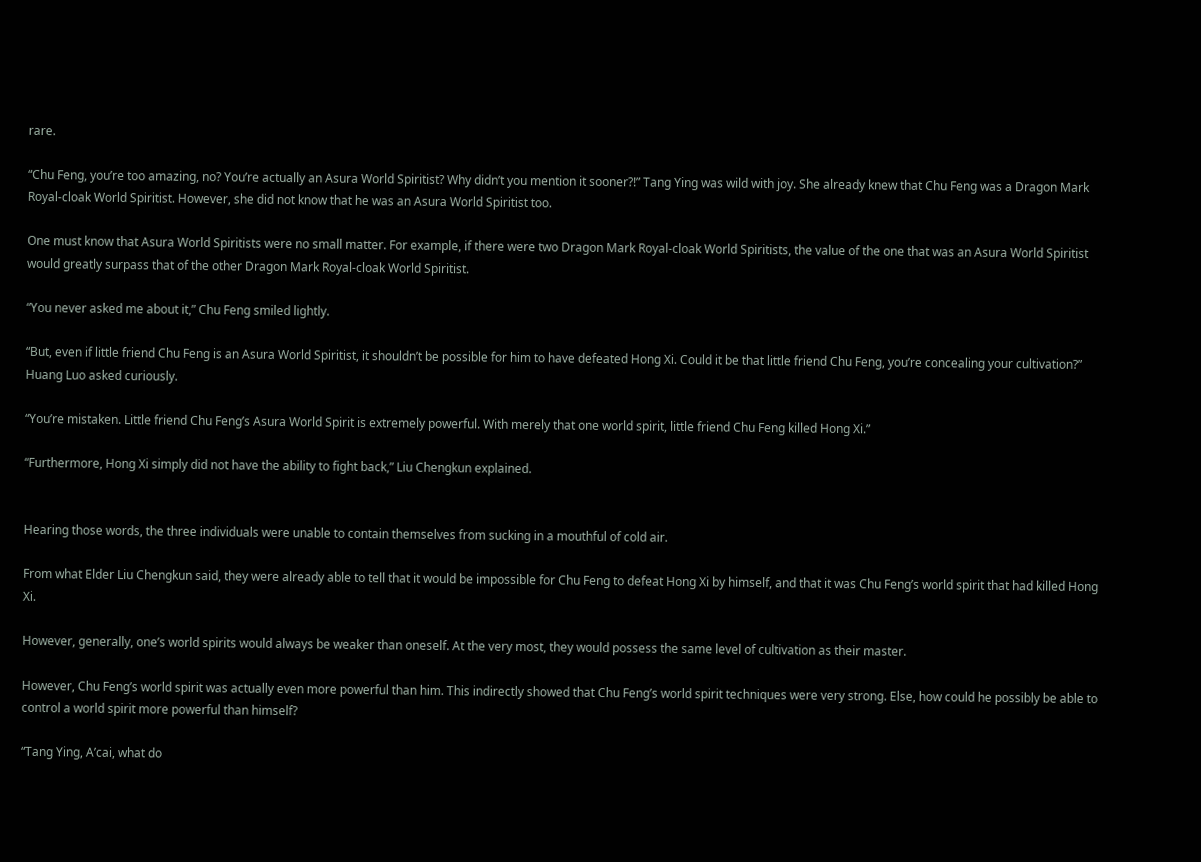rare.

“Chu Feng, you’re too amazing, no? You’re actually an Asura World Spiritist? Why didn’t you mention it sooner?!” Tang Ying was wild with joy. She already knew that Chu Feng was a Dragon Mark Royal-cloak World Spiritist. However, she did not know that he was an Asura World Spiritist too.

One must know that Asura World Spiritists were no small matter. For example, if there were two Dragon Mark Royal-cloak World Spiritists, the value of the one that was an Asura World Spiritist would greatly surpass that of the other Dragon Mark Royal-cloak World Spiritist.

“You never asked me about it,” Chu Feng smiled lightly.

“But, even if little friend Chu Feng is an Asura World Spiritist, it shouldn’t be possible for him to have defeated Hong Xi. Could it be that little friend Chu Feng, you’re concealing your cultivation?” Huang Luo asked curiously.

“You’re mistaken. Little friend Chu Feng’s Asura World Spirit is extremely powerful. With merely that one world spirit, little friend Chu Feng killed Hong Xi.”

“Furthermore, Hong Xi simply did not have the ability to fight back,” Liu Chengkun explained.


Hearing those words, the three individuals were unable to contain themselves from sucking in a mouthful of cold air.

From what Elder Liu Chengkun said, they were already able to tell that it would be impossible for Chu Feng to defeat Hong Xi by himself, and that it was Chu Feng’s world spirit that had killed Hong Xi.

However, generally, one’s world spirits would always be weaker than oneself. At the very most, they would possess the same level of cultivation as their master.

However, Chu Feng’s world spirit was actually even more powerful than him. This indirectly showed that Chu Feng’s world spirit techniques were very strong. Else, how could he possibly be able to control a world spirit more powerful than himself?

“Tang Ying, A’cai, what do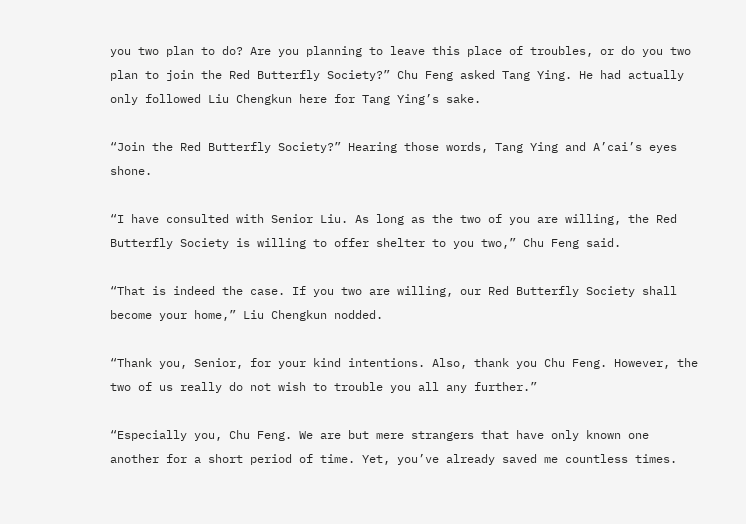you two plan to do? Are you planning to leave this place of troubles, or do you two plan to join the Red Butterfly Society?” Chu Feng asked Tang Ying. He had actually only followed Liu Chengkun here for Tang Ying’s sake.

“Join the Red Butterfly Society?” Hearing those words, Tang Ying and A’cai’s eyes shone.

“I have consulted with Senior Liu. As long as the two of you are willing, the Red Butterfly Society is willing to offer shelter to you two,” Chu Feng said.

“That is indeed the case. If you two are willing, our Red Butterfly Society shall become your home,” Liu Chengkun nodded.

“Thank you, Senior, for your kind intentions. Also, thank you Chu Feng. However, the two of us really do not wish to trouble you all any further.”

“Especially you, Chu Feng. We are but mere strangers that have only known one another for a short period of time. Yet, you’ve already saved me countless times.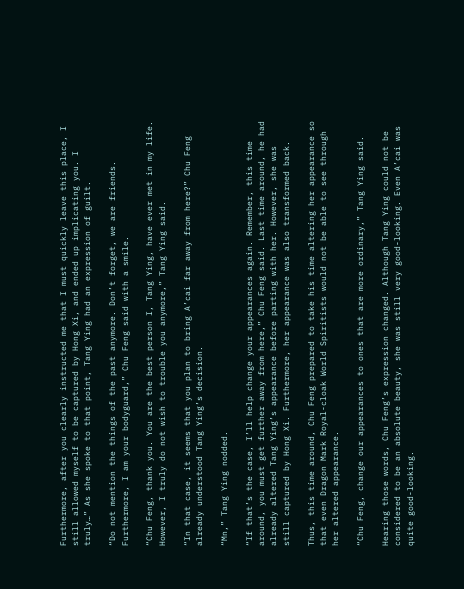Furthermore, after you clearly instructed me that I must quickly leave this place, I still allowed myself to be captured by Hong Xi, and ended up implicating you. I truly…” As she spoke to that point, Tang Ying had an expression of guilt.

“Do not mention the things of the past anymore. Don’t forget, we are friends. Furthermore, I am your bodyguard,” Chu Feng said with a smile.

“Chu Feng, thank you. You are the best person I, Tang Ying, have ever met in my life. However, I truly do not wish to trouble you anymore,” Tang Ying said.

“In that case, it seems that you plan to bring A’cai far away from here?” Chu Feng already understood Tang Ying’s decision.

“Mn,” Tang Ying nodded.

“If that’s the case, I’ll help change your appearances again. Remember, this time around, you must get further away from here,” Chu Feng said. Last time around, he had already altered Tang Ying’s appearance before parting with her. However, she was still captured by Hong Xi. Furthermore, her appearance was also transformed back.

Thus, this time around, Chu Feng prepared to take his time altering her appearance so that even Dragon Mark Royal-cloak World Spiritists would not be able to see through her altered appearance.

“Chu Feng, change our appearances to ones that are more ordinary,” Tang Ying said.

Hearing those words, Chu Feng’s expression changed. Although Tang Ying could not be considered to be an absolute beauty, she was still very good-looking. Even A’cai was quite good-looking.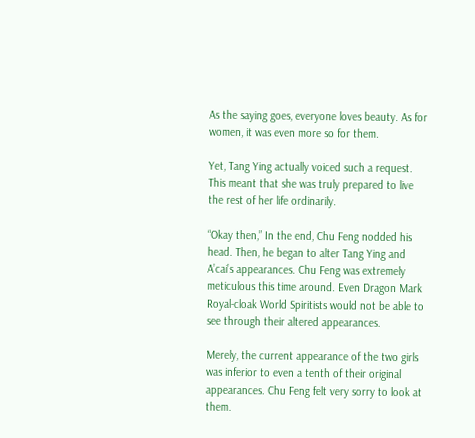As the saying goes, everyone loves beauty. As for women, it was even more so for them.

Yet, Tang Ying actually voiced such a request. This meant that she was truly prepared to live the rest of her life ordinarily.

“Okay then,” In the end, Chu Feng nodded his head. Then, he began to alter Tang Ying and A’cai’s appearances. Chu Feng was extremely meticulous this time around. Even Dragon Mark Royal-cloak World Spiritists would not be able to see through their altered appearances.

Merely, the current appearance of the two girls was inferior to even a tenth of their original appearances. Chu Feng felt very sorry to look at them.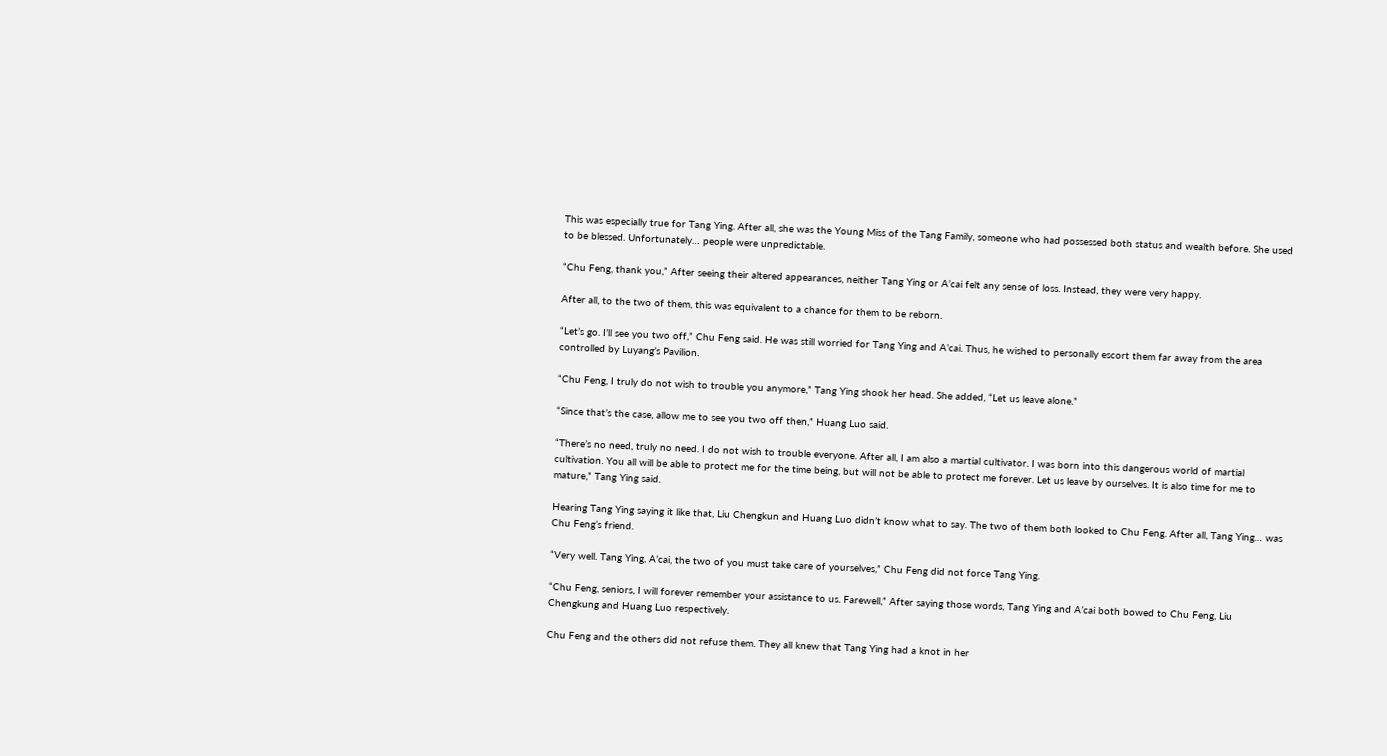This was especially true for Tang Ying. After all, she was the Young Miss of the Tang Family, someone who had possessed both status and wealth before. She used to be blessed. Unfortunately… people were unpredictable.

“Chu Feng, thank you,” After seeing their altered appearances, neither Tang Ying or A’cai felt any sense of loss. Instead, they were very happy.

After all, to the two of them, this was equivalent to a chance for them to be reborn.

“Let’s go. I’ll see you two off,” Chu Feng said. He was still worried for Tang Ying and A’cai. Thus, he wished to personally escort them far away from the area controlled by Luyang’s Pavilion.

“Chu Feng, I truly do not wish to trouble you anymore,” Tang Ying shook her head. She added, “Let us leave alone.”

“Since that’s the case, allow me to see you two off then,” Huang Luo said.

“There’s no need, truly no need. I do not wish to trouble everyone. After all, I am also a martial cultivator. I was born into this dangerous world of martial cultivation. You all will be able to protect me for the time being, but will not be able to protect me forever. Let us leave by ourselves. It is also time for me to mature,” Tang Ying said.

Hearing Tang Ying saying it like that, Liu Chengkun and Huang Luo didn’t know what to say. The two of them both looked to Chu Feng. After all, Tang Ying… was Chu Feng’s friend.

“Very well. Tang Ying, A’cai, the two of you must take care of yourselves,” Chu Feng did not force Tang Ying.

“Chu Feng, seniors, I will forever remember your assistance to us. Farewell,” After saying those words, Tang Ying and A’cai both bowed to Chu Feng, Liu Chengkung and Huang Luo respectively.

Chu Feng and the others did not refuse them. They all knew that Tang Ying had a knot in her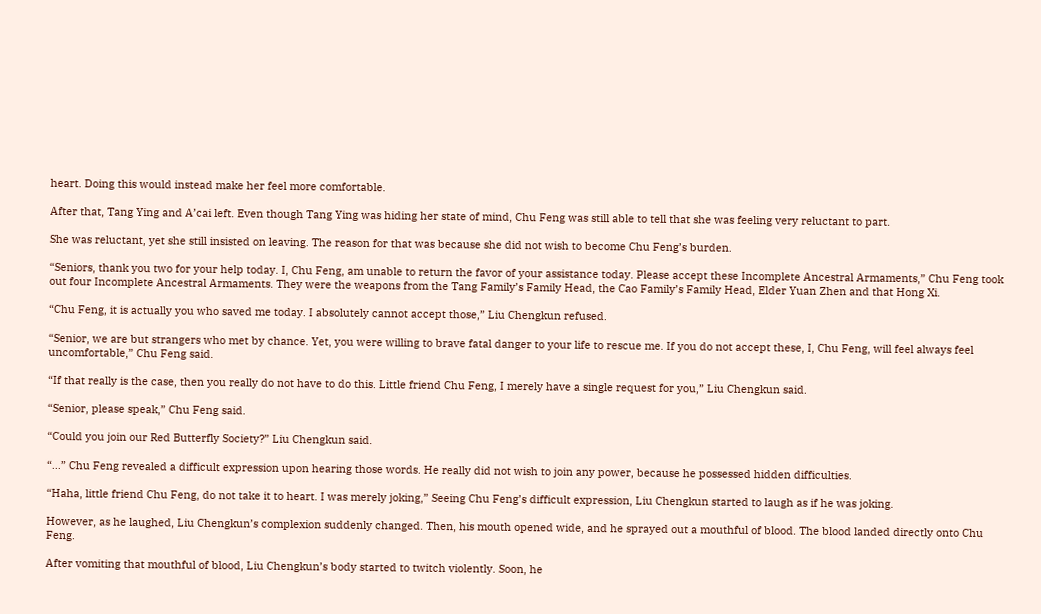heart. Doing this would instead make her feel more comfortable.

After that, Tang Ying and A’cai left. Even though Tang Ying was hiding her state of mind, Chu Feng was still able to tell that she was feeling very reluctant to part.

She was reluctant, yet she still insisted on leaving. The reason for that was because she did not wish to become Chu Feng’s burden.

“Seniors, thank you two for your help today. I, Chu Feng, am unable to return the favor of your assistance today. Please accept these Incomplete Ancestral Armaments,” Chu Feng took out four Incomplete Ancestral Armaments. They were the weapons from the Tang Family’s Family Head, the Cao Family’s Family Head, Elder Yuan Zhen and that Hong Xi.

“Chu Feng, it is actually you who saved me today. I absolutely cannot accept those,” Liu Chengkun refused.

“Senior, we are but strangers who met by chance. Yet, you were willing to brave fatal danger to your life to rescue me. If you do not accept these, I, Chu Feng, will feel always feel uncomfortable,” Chu Feng said.

“If that really is the case, then you really do not have to do this. Little friend Chu Feng, I merely have a single request for you,” Liu Chengkun said.

“Senior, please speak,” Chu Feng said.

“Could you join our Red Butterfly Society?” Liu Chengkun said.

“...” Chu Feng revealed a difficult expression upon hearing those words. He really did not wish to join any power, because he possessed hidden difficulties.

“Haha, little friend Chu Feng, do not take it to heart. I was merely joking,” Seeing Chu Feng’s difficult expression, Liu Chengkun started to laugh as if he was joking.

However, as he laughed, Liu Chengkun’s complexion suddenly changed. Then, his mouth opened wide, and he sprayed out a mouthful of blood. The blood landed directly onto Chu Feng.

After vomiting that mouthful of blood, Liu Chengkun’s body started to twitch violently. Soon, he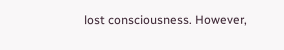lost consciousness. However,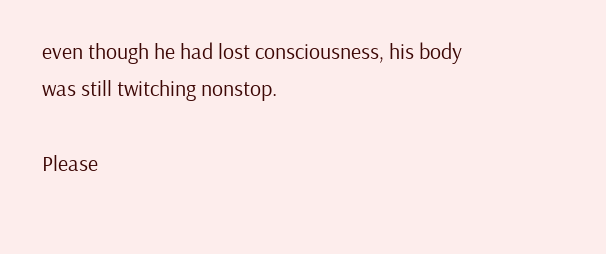even though he had lost consciousness, his body was still twitching nonstop.

Please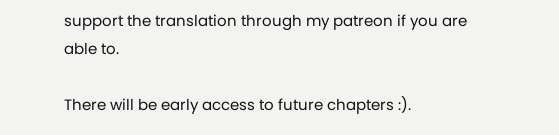support the translation through my patreon if you are able to.

There will be early access to future chapters :).